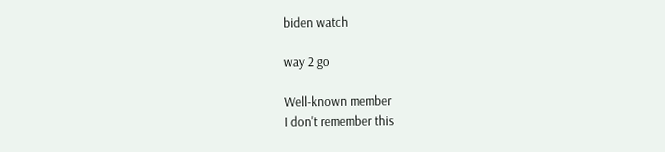biden watch

way 2 go

Well-known member
I don't remember this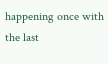happening once with the last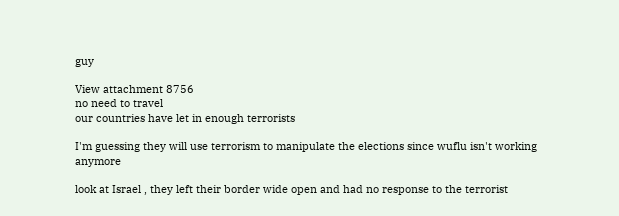guy

View attachment 8756
no need to travel
our countries have let in enough terrorists

I'm guessing they will use terrorism to manipulate the elections since wuflu isn't working anymore

look at Israel , they left their border wide open and had no response to the terrorist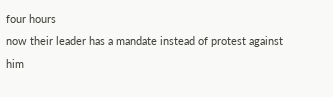four hours
now their leader has a mandate instead of protest against him